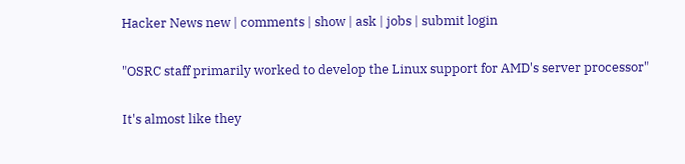Hacker News new | comments | show | ask | jobs | submit login

"OSRC staff primarily worked to develop the Linux support for AMD's server processor"

It's almost like they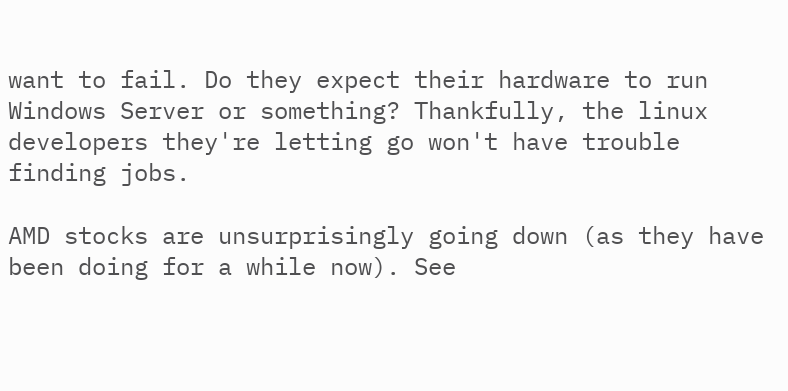want to fail. Do they expect their hardware to run Windows Server or something? Thankfully, the linux developers they're letting go won't have trouble finding jobs.

AMD stocks are unsurprisingly going down (as they have been doing for a while now). See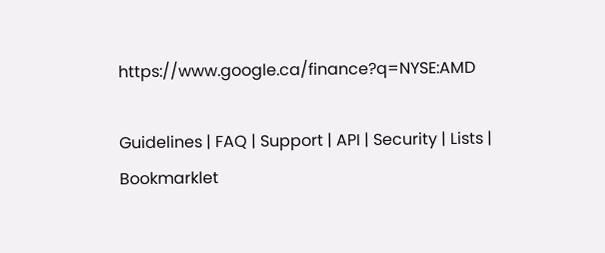https://www.google.ca/finance?q=NYSE:AMD

Guidelines | FAQ | Support | API | Security | Lists | Bookmarklet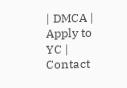| DMCA | Apply to YC | Contact